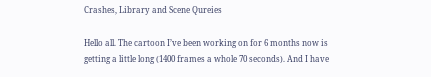Crashes, Library and Scene Qureies

Hello all. The cartoon I’ve been working on for 6 months now is getting a little long (1400 frames a whole 70 seconds). And I have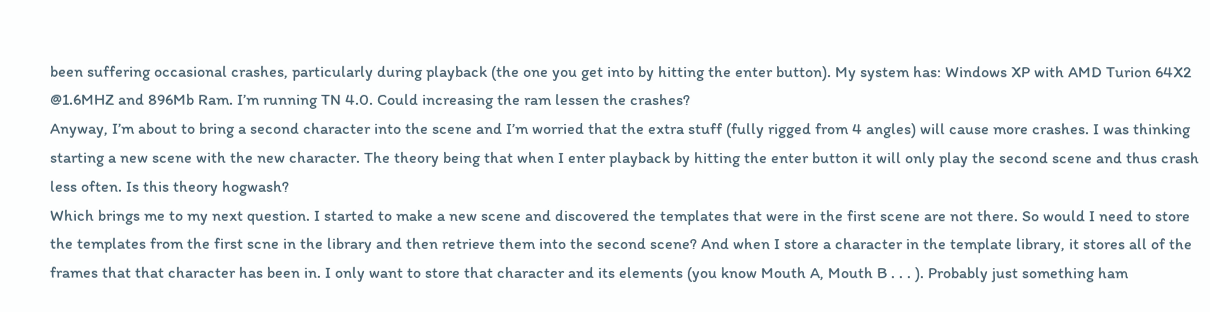been suffering occasional crashes, particularly during playback (the one you get into by hitting the enter button). My system has: Windows XP with AMD Turion 64X2 @1.6MHZ and 896Mb Ram. I’m running TN 4.0. Could increasing the ram lessen the crashes?
Anyway, I’m about to bring a second character into the scene and I’m worried that the extra stuff (fully rigged from 4 angles) will cause more crashes. I was thinking starting a new scene with the new character. The theory being that when I enter playback by hitting the enter button it will only play the second scene and thus crash less often. Is this theory hogwash?
Which brings me to my next question. I started to make a new scene and discovered the templates that were in the first scene are not there. So would I need to store the templates from the first scne in the library and then retrieve them into the second scene? And when I store a character in the template library, it stores all of the frames that that character has been in. I only want to store that character and its elements (you know Mouth A, Mouth B . . . ). Probably just something ham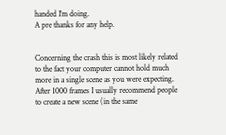handed I’m doing.
A pre thanks for any help.


Concerning the crash this is most likely related to the fact your computer cannot hold much more in a single scene as you were expecting. After 1000 frames I usually recommend people to create a new scene (in the same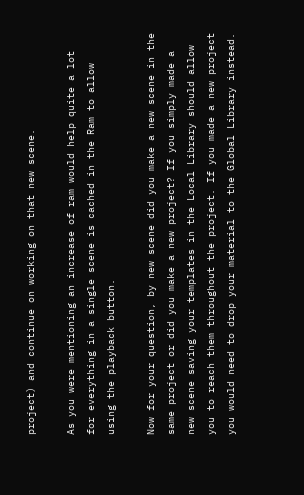project) and continue on working on that new scene.

As you were mentioning an increase of ram would help quite a lot for everything in a single scene is cached in the Ram to allow using the playback button.

Now for your question, by new scene did you make a new scene in the same project or did you make a new project? If you simply made a new scene saving your templates in the Local Library should allow you to reach them throughout the project. If you made a new project you would need to drop your material to the Global Library instead.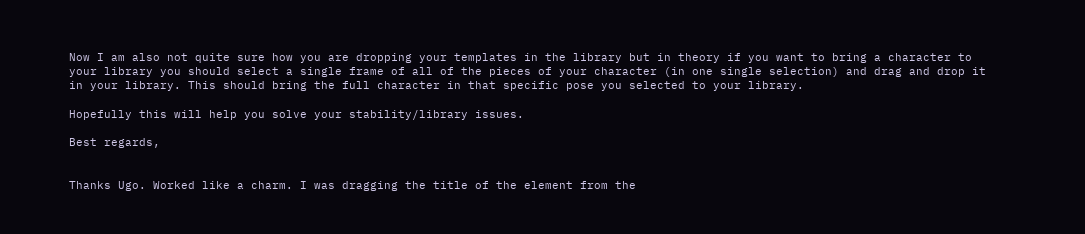Now I am also not quite sure how you are dropping your templates in the library but in theory if you want to bring a character to your library you should select a single frame of all of the pieces of your character (in one single selection) and drag and drop it in your library. This should bring the full character in that specific pose you selected to your library.

Hopefully this will help you solve your stability/library issues.

Best regards,


Thanks Ugo. Worked like a charm. I was dragging the title of the element from the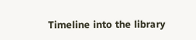Timeline into the library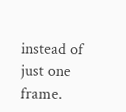instead of just one frame.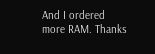And I ordered more RAM. Thanks